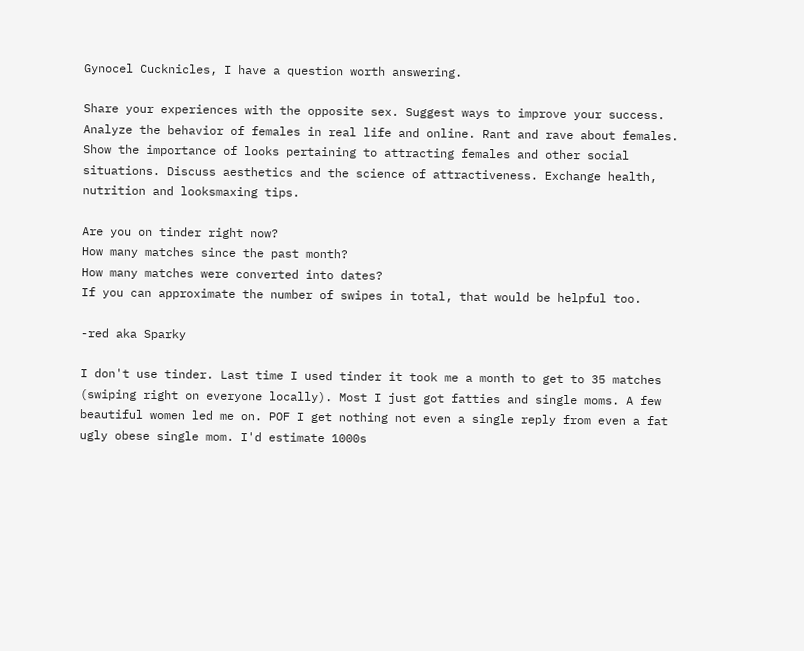Gynocel Cucknicles, I have a question worth answering.

Share your experiences with the opposite sex. Suggest ways to improve your success. Analyze the behavior of females in real life and online. Rant and rave about females. Show the importance of looks pertaining to attracting females and other social situations. Discuss aesthetics and the science of attractiveness. Exchange health, nutrition and looksmaxing tips.

Are you on tinder right now?
How many matches since the past month?
How many matches were converted into dates?
If you can approximate the number of swipes in total, that would be helpful too.

-red aka Sparky

I don't use tinder. Last time I used tinder it took me a month to get to 35 matches (swiping right on everyone locally). Most I just got fatties and single moms. A few beautiful women led me on. POF I get nothing not even a single reply from even a fat ugly obese single mom. I'd estimate 1000s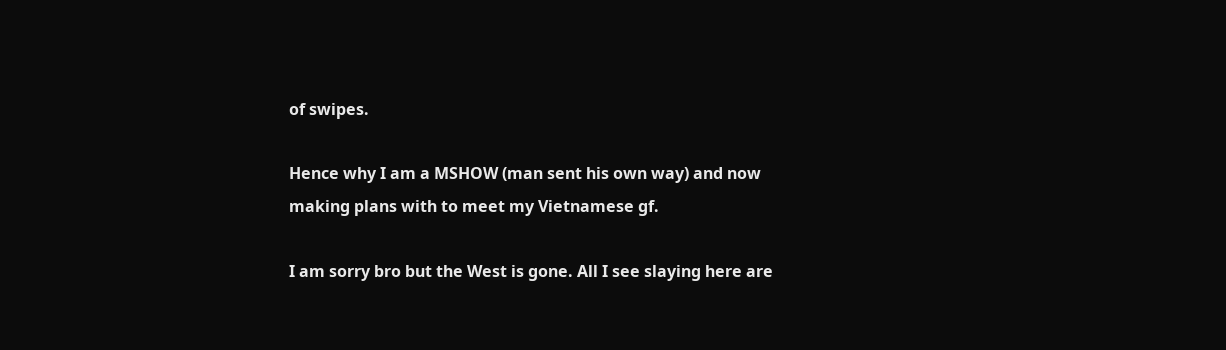of swipes.

Hence why I am a MSHOW (man sent his own way) and now making plans with to meet my Vietnamese gf.

I am sorry bro but the West is gone. All I see slaying here are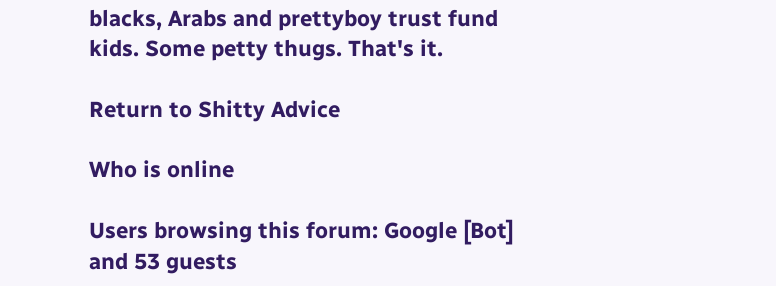blacks, Arabs and prettyboy trust fund kids. Some petty thugs. That's it.

Return to Shitty Advice

Who is online

Users browsing this forum: Google [Bot] and 53 guests